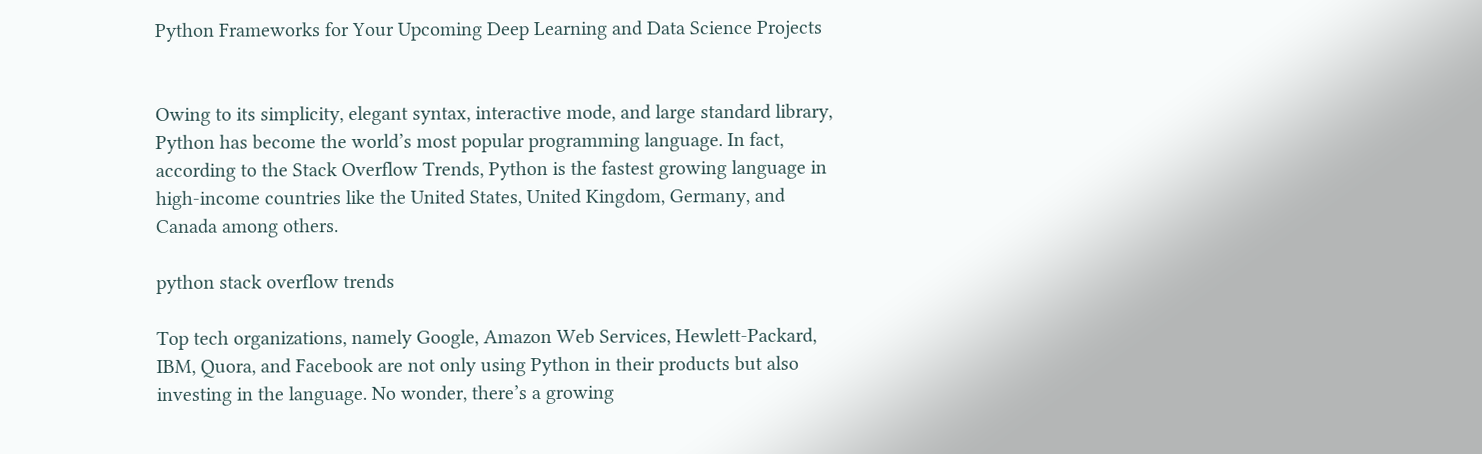Python Frameworks for Your Upcoming Deep Learning and Data Science Projects


Owing to its simplicity, elegant syntax, interactive mode, and large standard library, Python has become the world’s most popular programming language. In fact, according to the Stack Overflow Trends, Python is the fastest growing language in high-income countries like the United States, United Kingdom, Germany, and Canada among others.

python stack overflow trends

Top tech organizations, namely Google, Amazon Web Services, Hewlett-Packard, IBM, Quora, and Facebook are not only using Python in their products but also investing in the language. No wonder, there’s a growing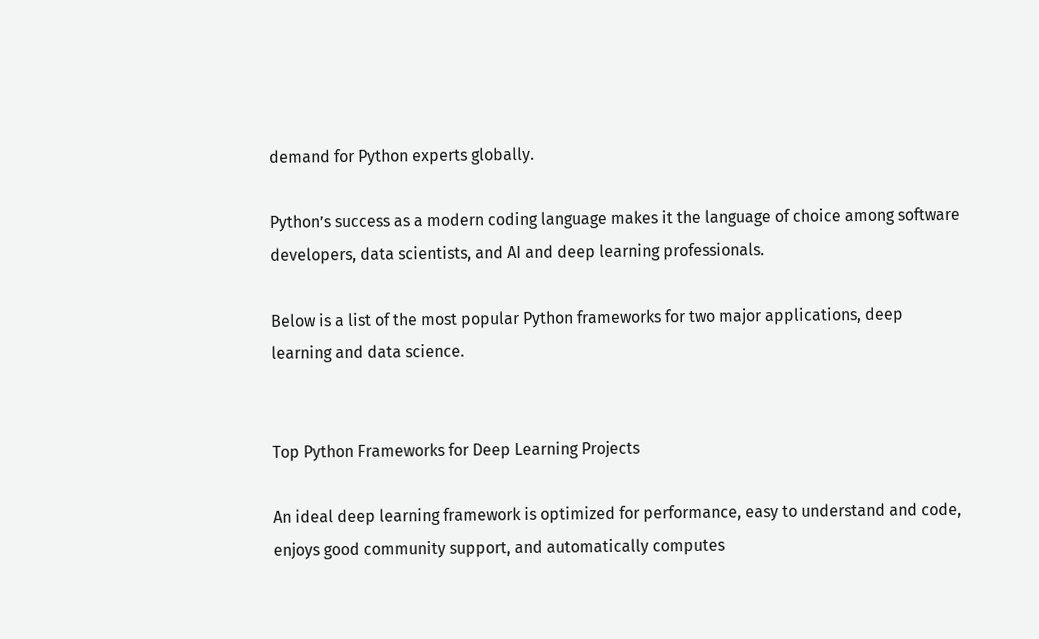demand for Python experts globally.

Python’s success as a modern coding language makes it the language of choice among software developers, data scientists, and AI and deep learning professionals.

Below is a list of the most popular Python frameworks for two major applications, deep learning and data science.


Top Python Frameworks for Deep Learning Projects

An ideal deep learning framework is optimized for performance, easy to understand and code, enjoys good community support, and automatically computes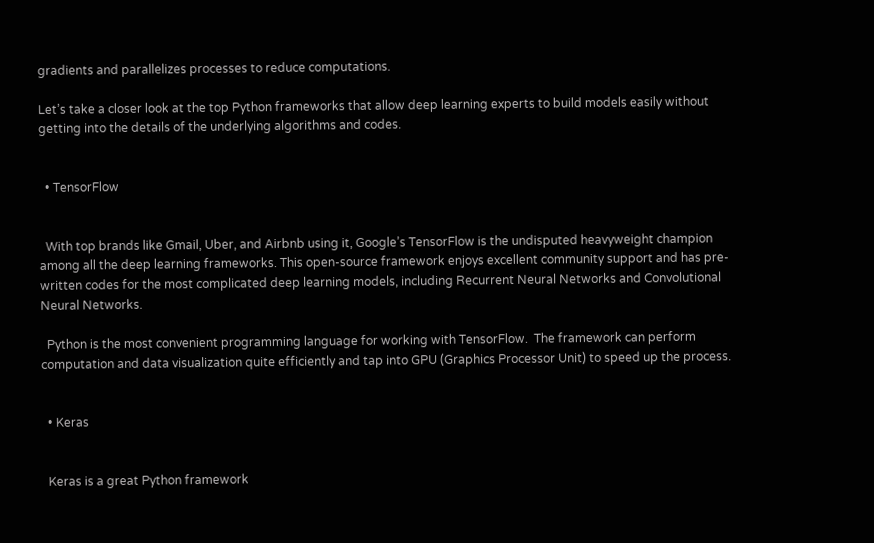gradients and parallelizes processes to reduce computations.

Let’s take a closer look at the top Python frameworks that allow deep learning experts to build models easily without getting into the details of the underlying algorithms and codes.


  • TensorFlow


  With top brands like Gmail, Uber, and Airbnb using it, Google’s TensorFlow is the undisputed heavyweight champion among all the deep learning frameworks. This open-source framework enjoys excellent community support and has pre-written codes for the most complicated deep learning models, including Recurrent Neural Networks and Convolutional Neural Networks.

  Python is the most convenient programming language for working with TensorFlow.  The framework can perform computation and data visualization quite efficiently and tap into GPU (Graphics Processor Unit) to speed up the process.


  • Keras


  Keras is a great Python framework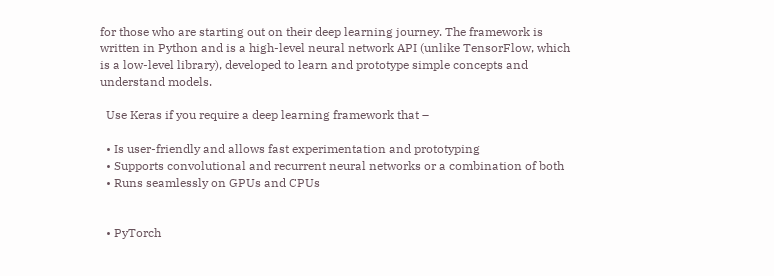for those who are starting out on their deep learning journey. The framework is written in Python and is a high-level neural network API (unlike TensorFlow, which is a low-level library), developed to learn and prototype simple concepts and understand models.

  Use Keras if you require a deep learning framework that –

  • Is user-friendly and allows fast experimentation and prototyping
  • Supports convolutional and recurrent neural networks or a combination of both
  • Runs seamlessly on GPUs and CPUs


  • PyTorch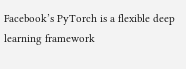Facebook’s PyTorch is a flexible deep learning framework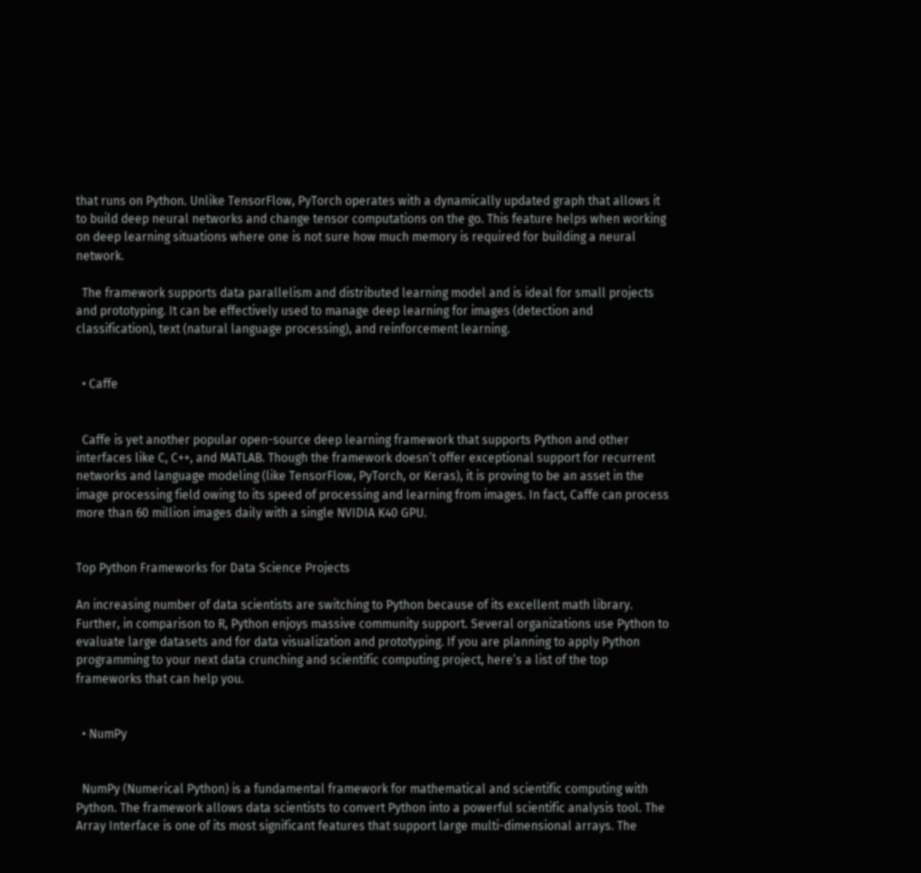that runs on Python. Unlike TensorFlow, PyTorch operates with a dynamically updated graph that allows it to build deep neural networks and change tensor computations on the go. This feature helps when working on deep learning situations where one is not sure how much memory is required for building a neural network.

  The framework supports data parallelism and distributed learning model and is ideal for small projects and prototyping. It can be effectively used to manage deep learning for images (detection and classification), text (natural language processing), and reinforcement learning.


  • Caffe


  Caffe is yet another popular open-source deep learning framework that supports Python and other interfaces like C, C++, and MATLAB. Though the framework doesn’t offer exceptional support for recurrent networks and language modeling (like TensorFlow, PyTorch, or Keras), it is proving to be an asset in the image processing field owing to its speed of processing and learning from images. In fact, Caffe can process more than 60 million images daily with a single NVIDIA K40 GPU.


Top Python Frameworks for Data Science Projects

An increasing number of data scientists are switching to Python because of its excellent math library. Further, in comparison to R, Python enjoys massive community support. Several organizations use Python to evaluate large datasets and for data visualization and prototyping. If you are planning to apply Python programming to your next data crunching and scientific computing project, here’s a list of the top frameworks that can help you.


  • NumPy


  NumPy (Numerical Python) is a fundamental framework for mathematical and scientific computing with Python. The framework allows data scientists to convert Python into a powerful scientific analysis tool. The Array Interface is one of its most significant features that support large multi-dimensional arrays. The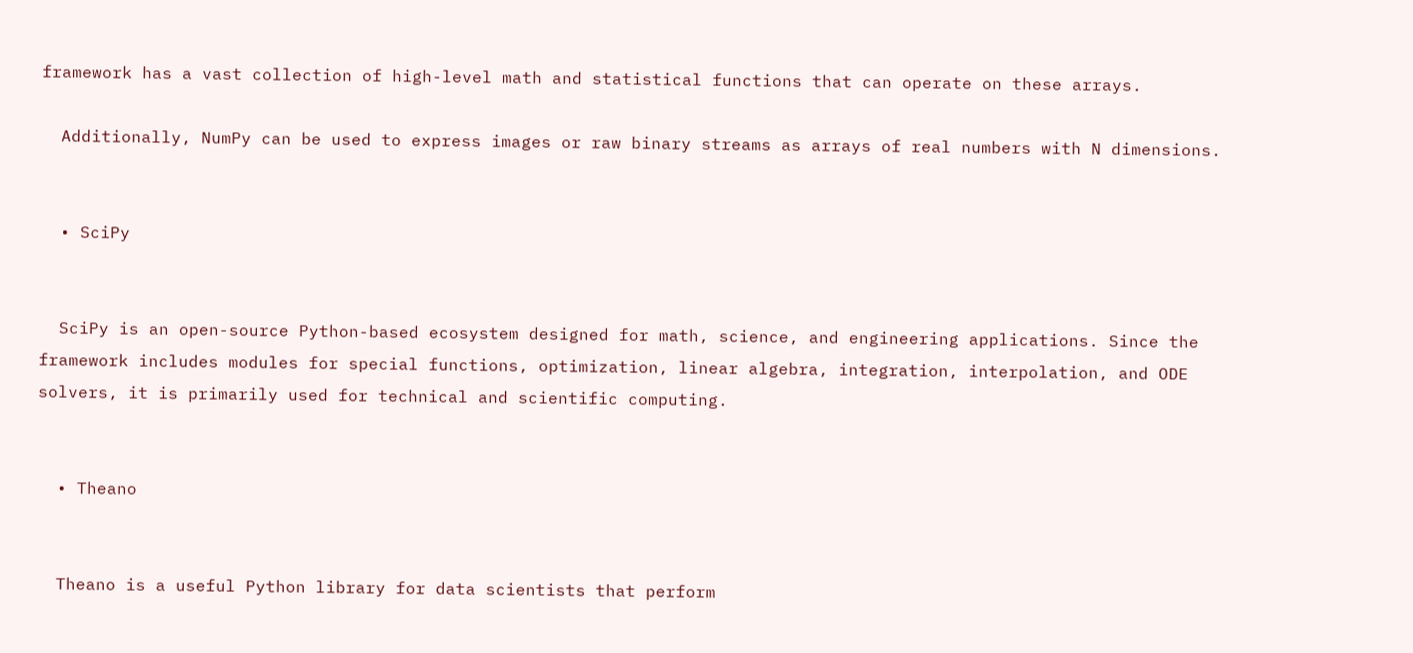framework has a vast collection of high-level math and statistical functions that can operate on these arrays.

  Additionally, NumPy can be used to express images or raw binary streams as arrays of real numbers with N dimensions.


  • SciPy


  SciPy is an open-source Python-based ecosystem designed for math, science, and engineering applications. Since the framework includes modules for special functions, optimization, linear algebra, integration, interpolation, and ODE solvers, it is primarily used for technical and scientific computing.


  • Theano


  Theano is a useful Python library for data scientists that perform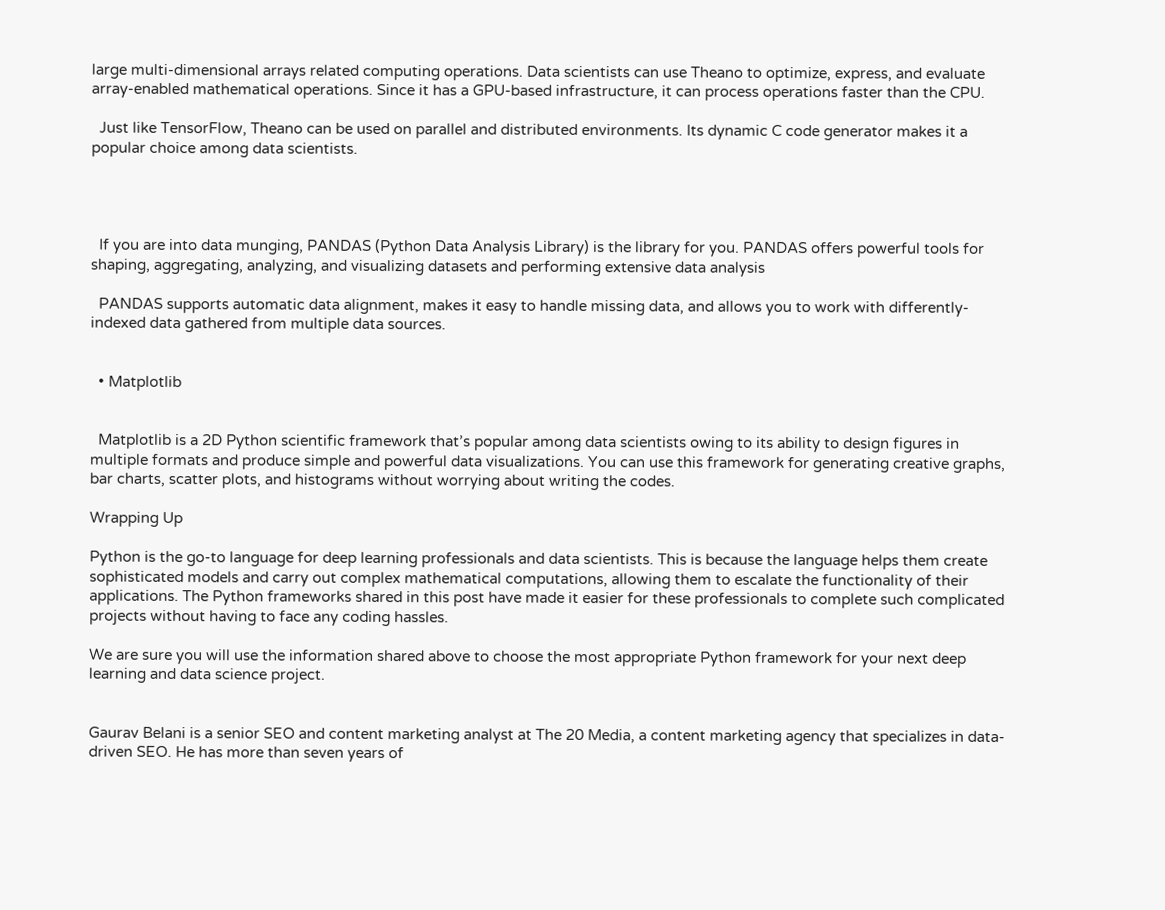large multi-dimensional arrays related computing operations. Data scientists can use Theano to optimize, express, and evaluate array-enabled mathematical operations. Since it has a GPU-based infrastructure, it can process operations faster than the CPU.

  Just like TensorFlow, Theano can be used on parallel and distributed environments. Its dynamic C code generator makes it a popular choice among data scientists.




  If you are into data munging, PANDAS (Python Data Analysis Library) is the library for you. PANDAS offers powerful tools for shaping, aggregating, analyzing, and visualizing datasets and performing extensive data analysis

  PANDAS supports automatic data alignment, makes it easy to handle missing data, and allows you to work with differently-indexed data gathered from multiple data sources.


  • Matplotlib


  Matplotlib is a 2D Python scientific framework that’s popular among data scientists owing to its ability to design figures in multiple formats and produce simple and powerful data visualizations. You can use this framework for generating creative graphs, bar charts, scatter plots, and histograms without worrying about writing the codes.

Wrapping Up

Python is the go-to language for deep learning professionals and data scientists. This is because the language helps them create sophisticated models and carry out complex mathematical computations, allowing them to escalate the functionality of their applications. The Python frameworks shared in this post have made it easier for these professionals to complete such complicated projects without having to face any coding hassles.

We are sure you will use the information shared above to choose the most appropriate Python framework for your next deep learning and data science project.


Gaurav Belani is a senior SEO and content marketing analyst at The 20 Media, a content marketing agency that specializes in data-driven SEO. He has more than seven years of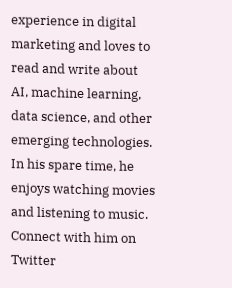experience in digital marketing and loves to read and write about AI, machine learning, data science, and other emerging technologies. In his spare time, he enjoys watching movies and listening to music. Connect with him on Twitter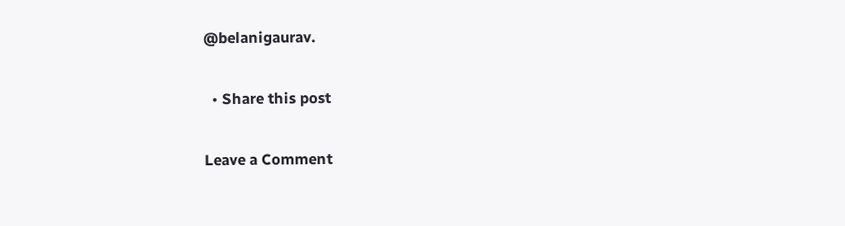@belanigaurav.

  • Share this post

Leave a Comment